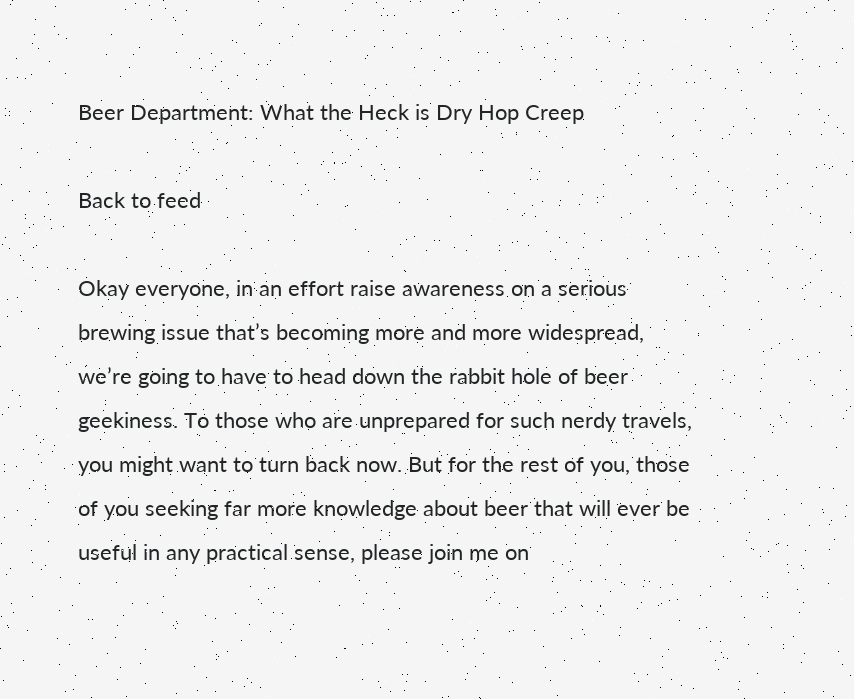Beer Department: What the Heck is Dry Hop Creep

Back to feed

Okay everyone, in an effort raise awareness on a serious brewing issue that’s becoming more and more widespread, we’re going to have to head down the rabbit hole of beer geekiness. To those who are unprepared for such nerdy travels, you might want to turn back now. But for the rest of you, those of you seeking far more knowledge about beer that will ever be useful in any practical sense, please join me on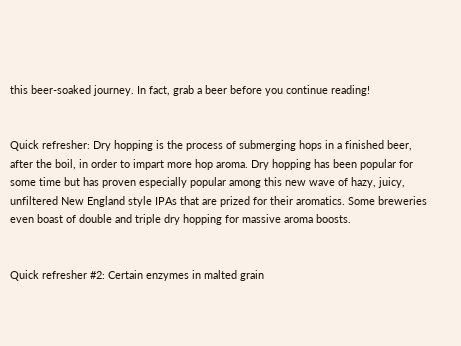this beer-soaked journey. In fact, grab a beer before you continue reading!


Quick refresher: Dry hopping is the process of submerging hops in a finished beer, after the boil, in order to impart more hop aroma. Dry hopping has been popular for some time but has proven especially popular among this new wave of hazy, juicy,  unfiltered New England style IPAs that are prized for their aromatics. Some breweries even boast of double and triple dry hopping for massive aroma boosts.


Quick refresher #2: Certain enzymes in malted grain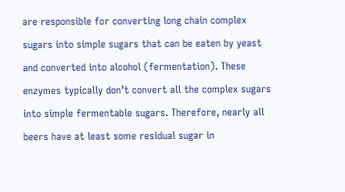are responsible for converting long chain complex sugars into simple sugars that can be eaten by yeast and converted into alcohol (fermentation). These enzymes typically don’t convert all the complex sugars into simple fermentable sugars. Therefore, nearly all beers have at least some residual sugar in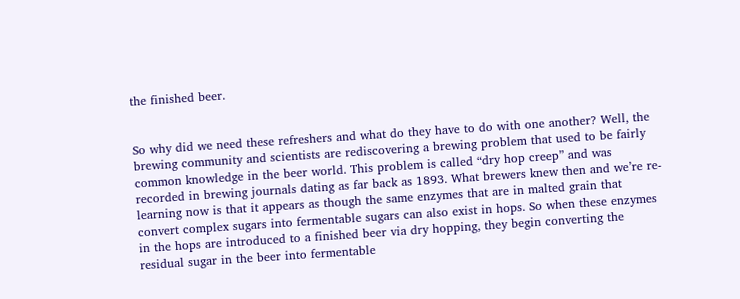the finished beer.


So why did we need these refreshers and what do they have to do with one another? Well, the brewing community and scientists are rediscovering a brewing problem that used to be fairly common knowledge in the beer world. This problem is called “dry hop creep” and was recorded in brewing journals dating as far back as 1893. What brewers knew then and we’re re-learning now is that it appears as though the same enzymes that are in malted grain that convert complex sugars into fermentable sugars can also exist in hops. So when these enzymes in the hops are introduced to a finished beer via dry hopping, they begin converting the residual sugar in the beer into fermentable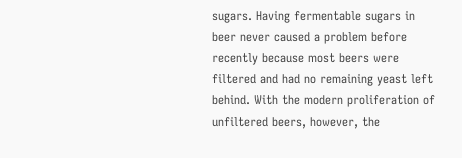sugars. Having fermentable sugars in beer never caused a problem before recently because most beers were filtered and had no remaining yeast left behind. With the modern proliferation of unfiltered beers, however, the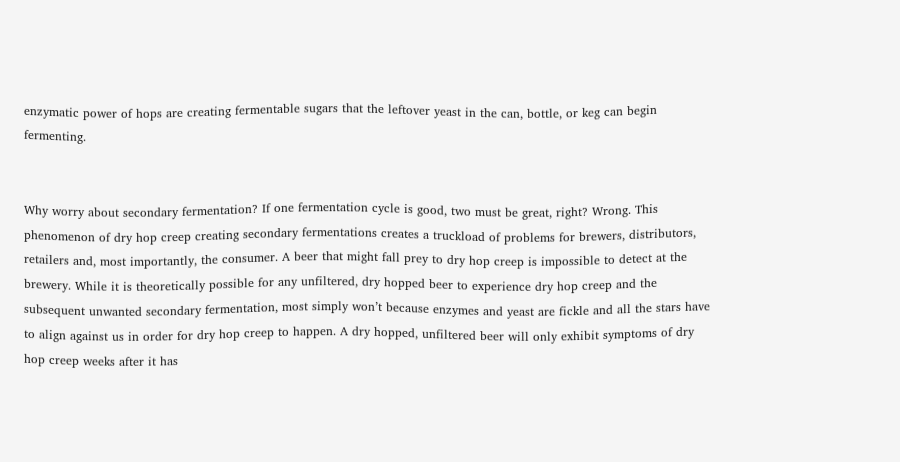enzymatic power of hops are creating fermentable sugars that the leftover yeast in the can, bottle, or keg can begin fermenting.


Why worry about secondary fermentation? If one fermentation cycle is good, two must be great, right? Wrong. This phenomenon of dry hop creep creating secondary fermentations creates a truckload of problems for brewers, distributors, retailers and, most importantly, the consumer. A beer that might fall prey to dry hop creep is impossible to detect at the brewery. While it is theoretically possible for any unfiltered, dry hopped beer to experience dry hop creep and the subsequent unwanted secondary fermentation, most simply won’t because enzymes and yeast are fickle and all the stars have to align against us in order for dry hop creep to happen. A dry hopped, unfiltered beer will only exhibit symptoms of dry hop creep weeks after it has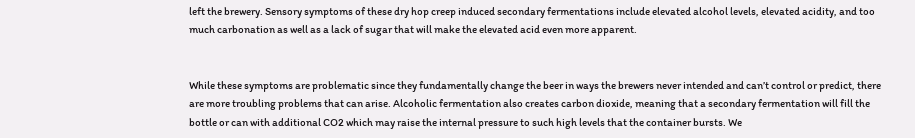left the brewery. Sensory symptoms of these dry hop creep induced secondary fermentations include elevated alcohol levels, elevated acidity, and too much carbonation as well as a lack of sugar that will make the elevated acid even more apparent.


While these symptoms are problematic since they fundamentally change the beer in ways the brewers never intended and can’t control or predict, there are more troubling problems that can arise. Alcoholic fermentation also creates carbon dioxide, meaning that a secondary fermentation will fill the bottle or can with additional CO2 which may raise the internal pressure to such high levels that the container bursts. We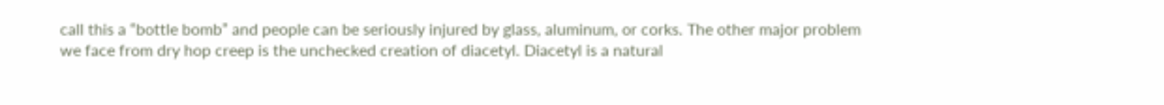call this a “bottle bomb” and people can be seriously injured by glass, aluminum, or corks. The other major problem we face from dry hop creep is the unchecked creation of diacetyl. Diacetyl is a natural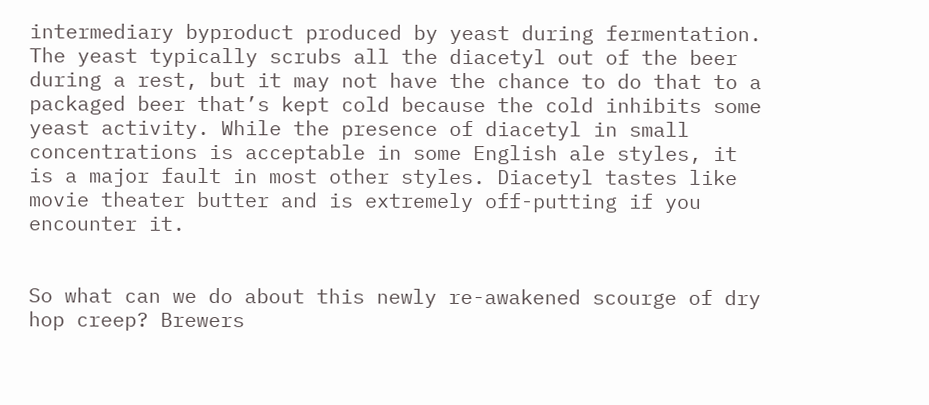intermediary byproduct produced by yeast during fermentation. The yeast typically scrubs all the diacetyl out of the beer during a rest, but it may not have the chance to do that to a packaged beer that’s kept cold because the cold inhibits some yeast activity. While the presence of diacetyl in small concentrations is acceptable in some English ale styles, it is a major fault in most other styles. Diacetyl tastes like movie theater butter and is extremely off-putting if you encounter it.


So what can we do about this newly re-awakened scourge of dry hop creep? Brewers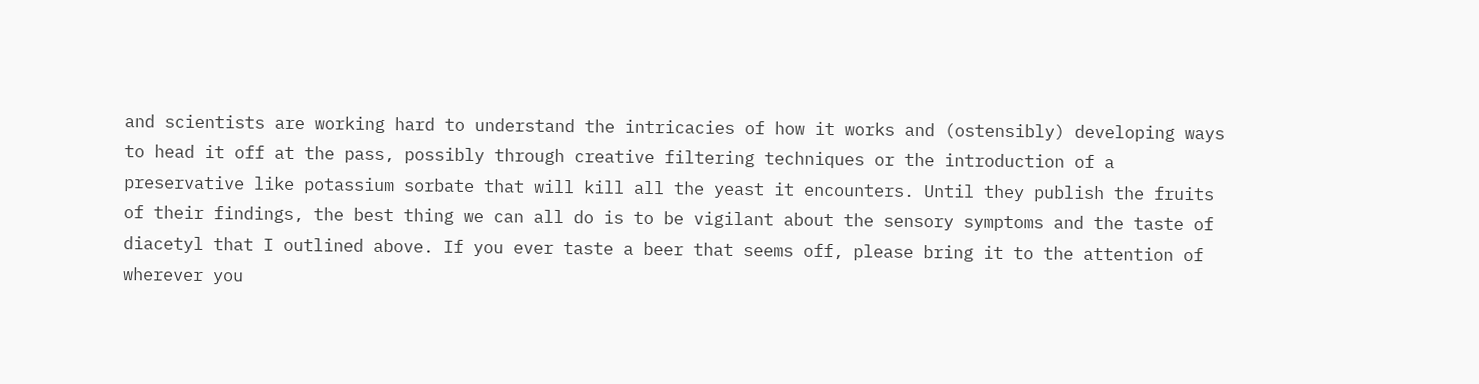and scientists are working hard to understand the intricacies of how it works and (ostensibly) developing ways to head it off at the pass, possibly through creative filtering techniques or the introduction of a preservative like potassium sorbate that will kill all the yeast it encounters. Until they publish the fruits of their findings, the best thing we can all do is to be vigilant about the sensory symptoms and the taste of diacetyl that I outlined above. If you ever taste a beer that seems off, please bring it to the attention of wherever you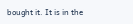bought it. It is in the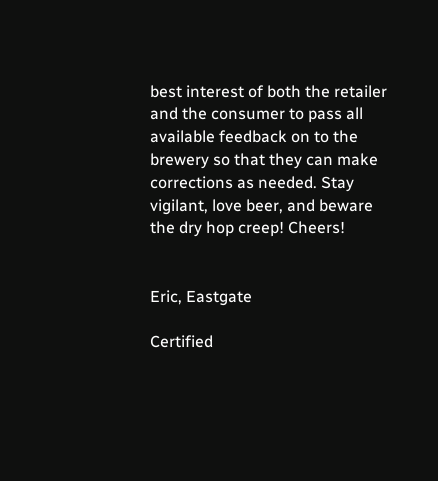best interest of both the retailer and the consumer to pass all available feedback on to the brewery so that they can make corrections as needed. Stay vigilant, love beer, and beware the dry hop creep! Cheers!


Eric, Eastgate

Certified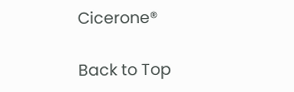Cicerone®

Back to Top